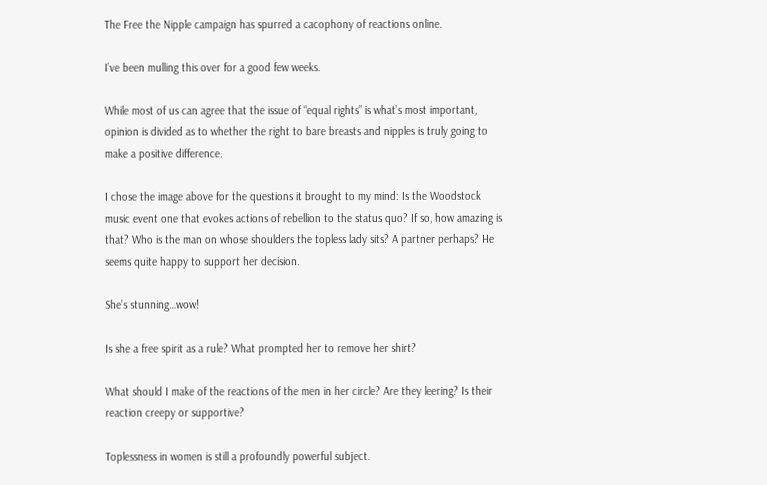The Free the Nipple campaign has spurred a cacophony of reactions online.

I’ve been mulling this over for a good few weeks.

While most of us can agree that the issue of “equal rights” is what’s most important, opinion is divided as to whether the right to bare breasts and nipples is truly going to make a positive difference.

I chose the image above for the questions it brought to my mind: Is the Woodstock music event one that evokes actions of rebellion to the status quo? If so, how amazing is that? Who is the man on whose shoulders the topless lady sits? A partner perhaps? He seems quite happy to support her decision.

She’s stunning…wow!

Is she a free spirit as a rule? What prompted her to remove her shirt?

What should I make of the reactions of the men in her circle? Are they leering? Is their reaction creepy or supportive?

Toplessness in women is still a profoundly powerful subject.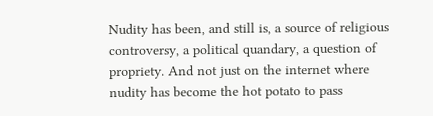Nudity has been, and still is, a source of religious controversy, a political quandary, a question of propriety. And not just on the internet where nudity has become the hot potato to pass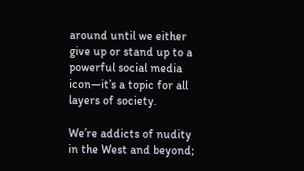around until we either give up or stand up to a powerful social media icon—it’s a topic for all layers of society.

We’re addicts of nudity in the West and beyond;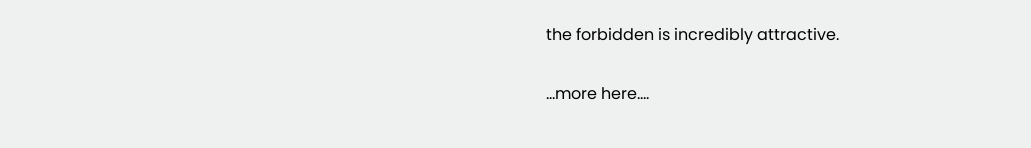the forbidden is incredibly attractive.

…more here….